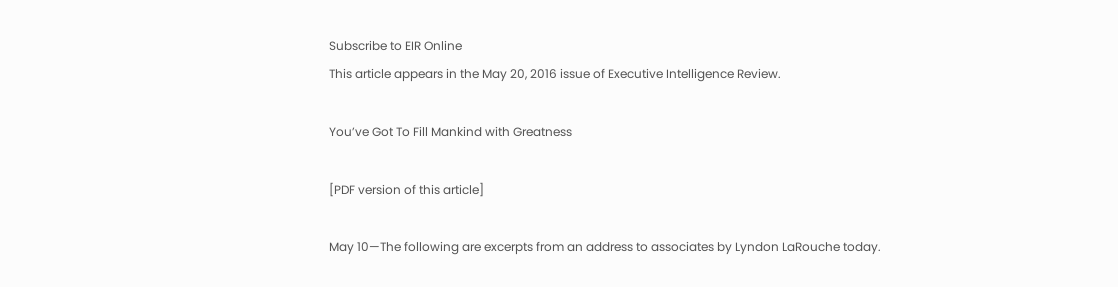Subscribe to EIR Online
This article appears in the May 20, 2016 issue of Executive Intelligence Review.

You’ve Got To Fill Mankind with Greatness

[PDF version of this article]

May 10—The following are excerpts from an address to associates by Lyndon LaRouche today.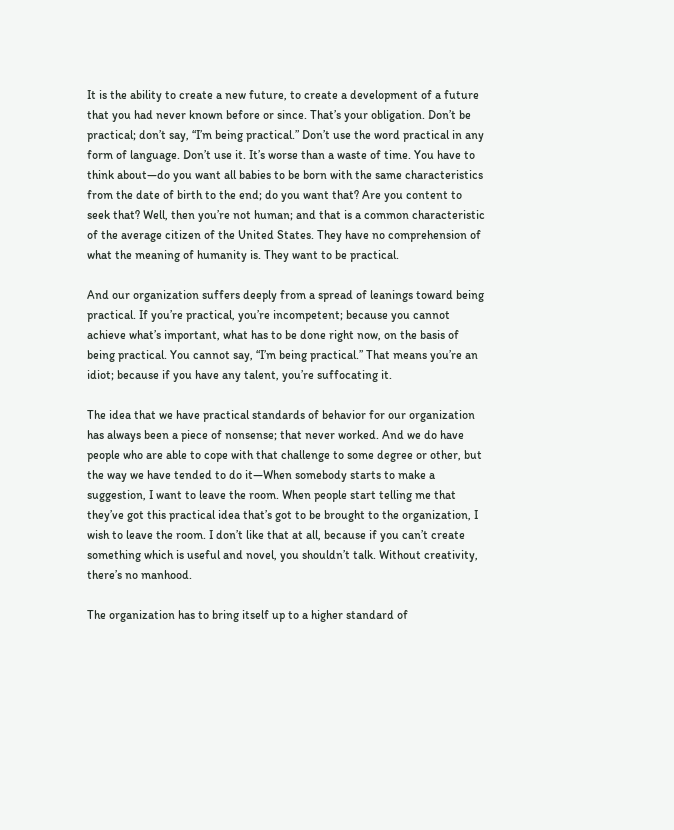It is the ability to create a new future, to create a development of a future that you had never known before or since. That’s your obligation. Don’t be practical; don’t say, “I’m being practical.” Don’t use the word practical in any form of language. Don’t use it. It’s worse than a waste of time. You have to think about—do you want all babies to be born with the same characteristics from the date of birth to the end; do you want that? Are you content to seek that? Well, then you’re not human; and that is a common characteristic of the average citizen of the United States. They have no comprehension of what the meaning of humanity is. They want to be practical.

And our organization suffers deeply from a spread of leanings toward being practical. If you’re practical, you’re incompetent; because you cannot achieve what’s important, what has to be done right now, on the basis of being practical. You cannot say, “I’m being practical.” That means you’re an idiot; because if you have any talent, you’re suffocating it.

The idea that we have practical standards of behavior for our organization has always been a piece of nonsense; that never worked. And we do have people who are able to cope with that challenge to some degree or other, but the way we have tended to do it—When somebody starts to make a suggestion, I want to leave the room. When people start telling me that they’ve got this practical idea that’s got to be brought to the organization, I wish to leave the room. I don’t like that at all, because if you can’t create something which is useful and novel, you shouldn’t talk. Without creativity, there’s no manhood.

The organization has to bring itself up to a higher standard of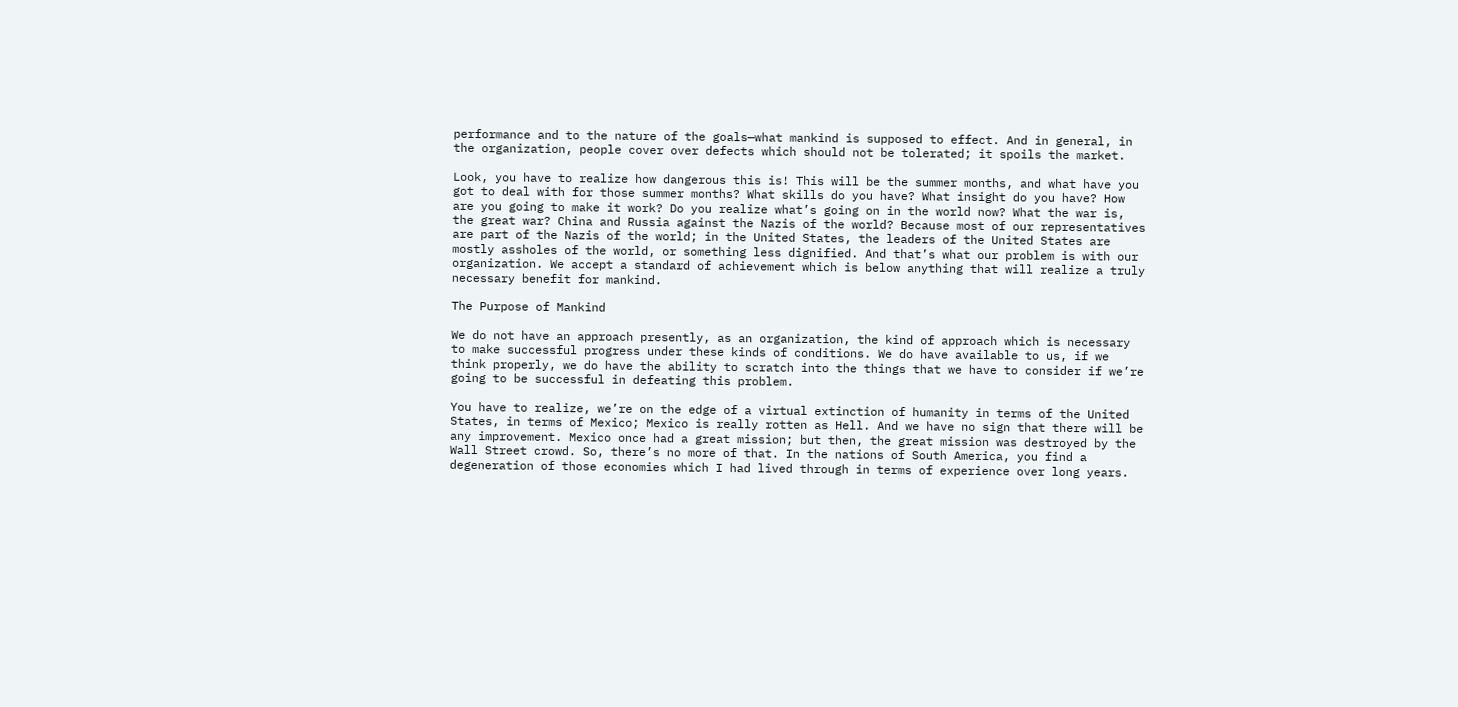performance and to the nature of the goals—what mankind is supposed to effect. And in general, in the organization, people cover over defects which should not be tolerated; it spoils the market.

Look, you have to realize how dangerous this is! This will be the summer months, and what have you got to deal with for those summer months? What skills do you have? What insight do you have? How are you going to make it work? Do you realize what’s going on in the world now? What the war is, the great war? China and Russia against the Nazis of the world? Because most of our representatives are part of the Nazis of the world; in the United States, the leaders of the United States are mostly assholes of the world, or something less dignified. And that’s what our problem is with our organization. We accept a standard of achievement which is below anything that will realize a truly necessary benefit for mankind.

The Purpose of Mankind

We do not have an approach presently, as an organization, the kind of approach which is necessary to make successful progress under these kinds of conditions. We do have available to us, if we think properly, we do have the ability to scratch into the things that we have to consider if we’re going to be successful in defeating this problem.

You have to realize, we’re on the edge of a virtual extinction of humanity in terms of the United States, in terms of Mexico; Mexico is really rotten as Hell. And we have no sign that there will be any improvement. Mexico once had a great mission; but then, the great mission was destroyed by the Wall Street crowd. So, there’s no more of that. In the nations of South America, you find a degeneration of those economies which I had lived through in terms of experience over long years.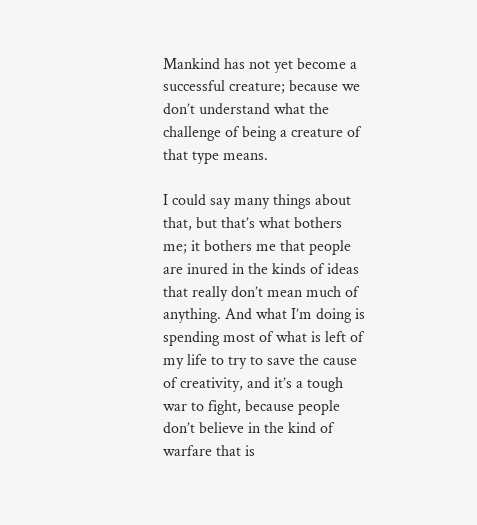Mankind has not yet become a successful creature; because we don’t understand what the challenge of being a creature of that type means.

I could say many things about that, but that’s what bothers me; it bothers me that people are inured in the kinds of ideas that really don’t mean much of anything. And what I’m doing is spending most of what is left of my life to try to save the cause of creativity, and it’s a tough war to fight, because people don’t believe in the kind of warfare that is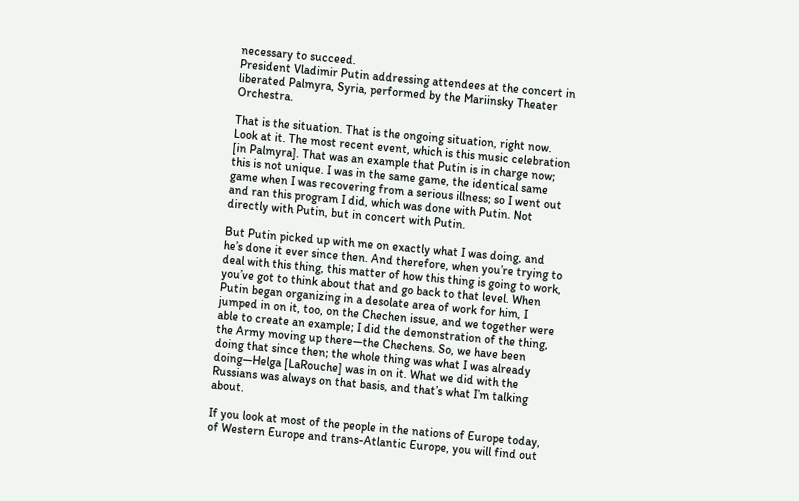necessary to succeed.
President Vladimir Putin addressing attendees at the concert in liberated Palmyra, Syria, performed by the Mariinsky Theater Orchestra.

That is the situation. That is the ongoing situation, right now. Look at it. The most recent event, which is this music celebration [in Palmyra]. That was an example that Putin is in charge now; this is not unique. I was in the same game, the identical same game when I was recovering from a serious illness; so I went out and ran this program I did, which was done with Putin. Not directly with Putin, but in concert with Putin.

But Putin picked up with me on exactly what I was doing, and he’s done it ever since then. And therefore, when you’re trying to deal with this thing, this matter of how this thing is going to work, you’ve got to think about that and go back to that level. When Putin began organizing in a desolate area of work for him, I jumped in on it, too, on the Chechen issue, and we together were able to create an example; I did the demonstration of the thing, the Army moving up there—the Chechens. So, we have been doing that since then; the whole thing was what I was already doing—Helga [LaRouche] was in on it. What we did with the Russians was always on that basis, and that’s what I’m talking about.

If you look at most of the people in the nations of Europe today, of Western Europe and trans-Atlantic Europe, you will find out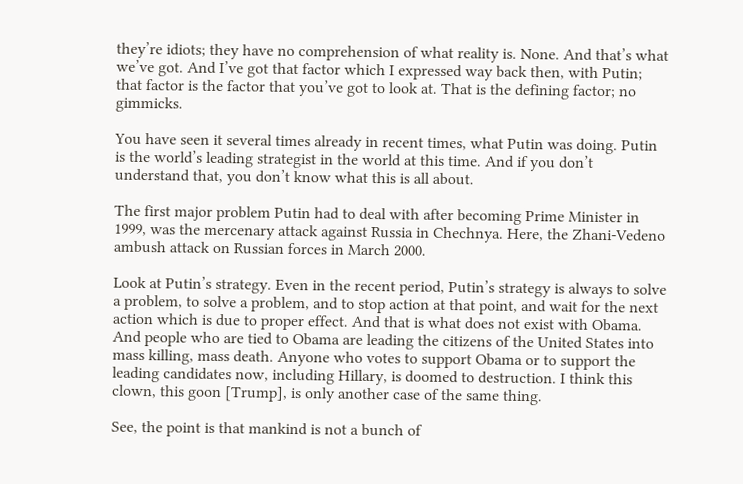they’re idiots; they have no comprehension of what reality is. None. And that’s what we’ve got. And I’ve got that factor which I expressed way back then, with Putin; that factor is the factor that you’ve got to look at. That is the defining factor; no gimmicks.

You have seen it several times already in recent times, what Putin was doing. Putin is the world’s leading strategist in the world at this time. And if you don’t understand that, you don’t know what this is all about.

The first major problem Putin had to deal with after becoming Prime Minister in 1999, was the mercenary attack against Russia in Chechnya. Here, the Zhani-Vedeno ambush attack on Russian forces in March 2000.

Look at Putin’s strategy. Even in the recent period, Putin’s strategy is always to solve a problem, to solve a problem, and to stop action at that point, and wait for the next action which is due to proper effect. And that is what does not exist with Obama. And people who are tied to Obama are leading the citizens of the United States into mass killing, mass death. Anyone who votes to support Obama or to support the leading candidates now, including Hillary, is doomed to destruction. I think this clown, this goon [Trump], is only another case of the same thing.

See, the point is that mankind is not a bunch of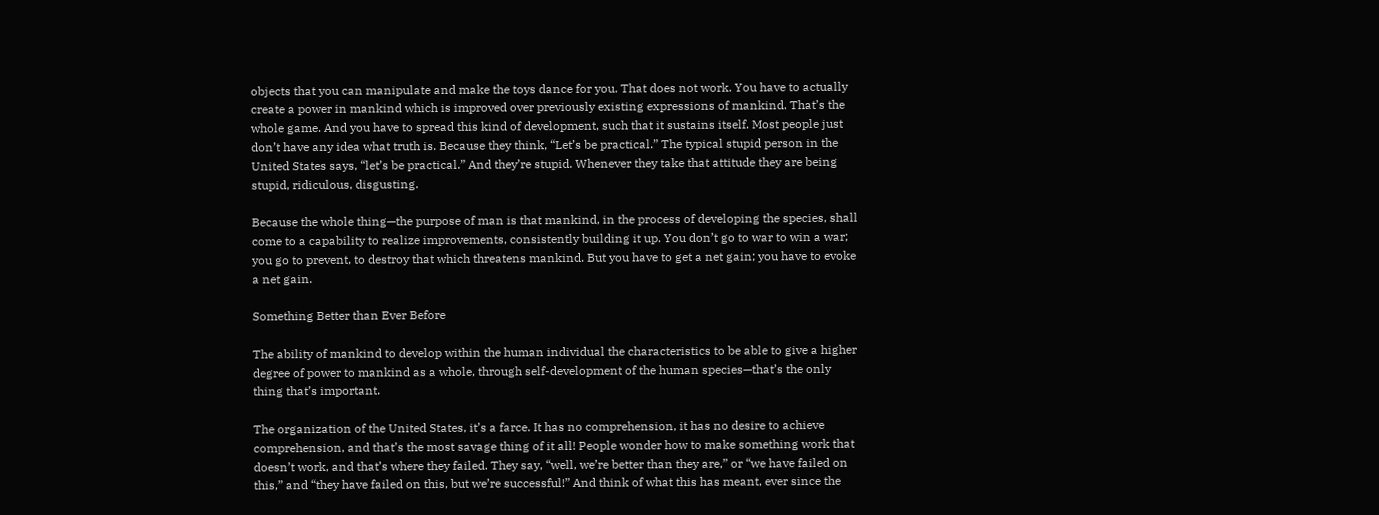objects that you can manipulate and make the toys dance for you. That does not work. You have to actually create a power in mankind which is improved over previously existing expressions of mankind. That’s the whole game. And you have to spread this kind of development, such that it sustains itself. Most people just don’t have any idea what truth is. Because they think, “Let’s be practical.” The typical stupid person in the United States says, “let’s be practical.” And they’re stupid. Whenever they take that attitude they are being stupid, ridiculous, disgusting.

Because the whole thing—the purpose of man is that mankind, in the process of developing the species, shall come to a capability to realize improvements, consistently building it up. You don’t go to war to win a war; you go to prevent, to destroy that which threatens mankind. But you have to get a net gain; you have to evoke a net gain.

Something Better than Ever Before

The ability of mankind to develop within the human individual the characteristics to be able to give a higher degree of power to mankind as a whole, through self-development of the human species—that’s the only thing that’s important.

The organization of the United States, it’s a farce. It has no comprehension, it has no desire to achieve comprehension, and that’s the most savage thing of it all! People wonder how to make something work that doesn’t work, and that’s where they failed. They say, “well, we’re better than they are,” or “we have failed on this,” and “they have failed on this, but we’re successful!” And think of what this has meant, ever since the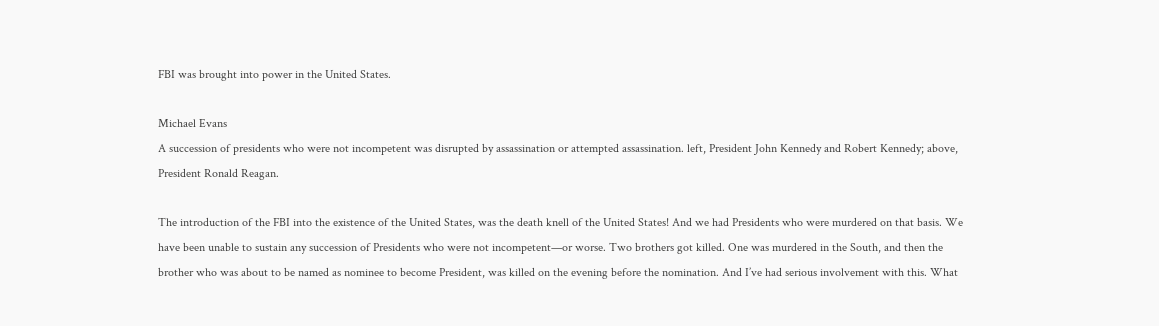FBI was brought into power in the United States.

Michael Evans
A succession of presidents who were not incompetent was disrupted by assassination or attempted assassination. left, President John Kennedy and Robert Kennedy; above, President Ronald Reagan.

The introduction of the FBI into the existence of the United States, was the death knell of the United States! And we had Presidents who were murdered on that basis. We have been unable to sustain any succession of Presidents who were not incompetent—or worse. Two brothers got killed. One was murdered in the South, and then the brother who was about to be named as nominee to become President, was killed on the evening before the nomination. And I’ve had serious involvement with this. What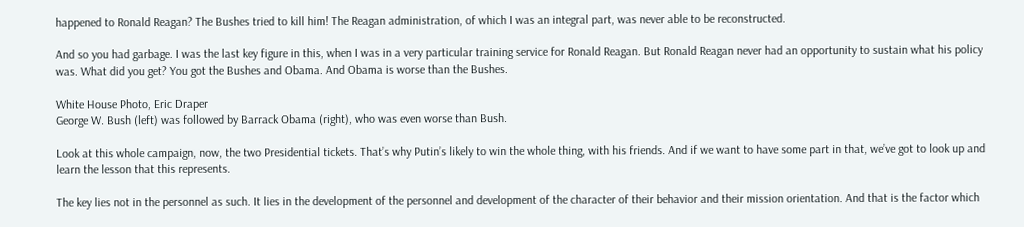happened to Ronald Reagan? The Bushes tried to kill him! The Reagan administration, of which I was an integral part, was never able to be reconstructed.

And so you had garbage. I was the last key figure in this, when I was in a very particular training service for Ronald Reagan. But Ronald Reagan never had an opportunity to sustain what his policy was. What did you get? You got the Bushes and Obama. And Obama is worse than the Bushes.

White House Photo, Eric Draper
George W. Bush (left) was followed by Barrack Obama (right), who was even worse than Bush.

Look at this whole campaign, now, the two Presidential tickets. That’s why Putin’s likely to win the whole thing, with his friends. And if we want to have some part in that, we’ve got to look up and learn the lesson that this represents.

The key lies not in the personnel as such. It lies in the development of the personnel and development of the character of their behavior and their mission orientation. And that is the factor which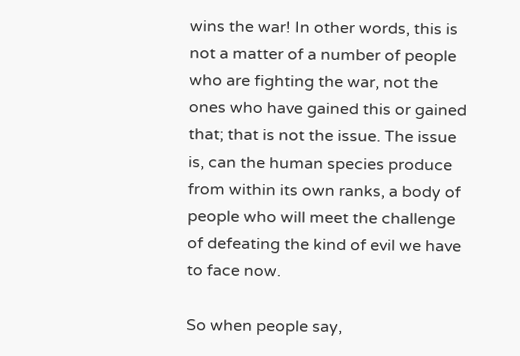wins the war! In other words, this is not a matter of a number of people who are fighting the war, not the ones who have gained this or gained that; that is not the issue. The issue is, can the human species produce from within its own ranks, a body of people who will meet the challenge of defeating the kind of evil we have to face now.

So when people say,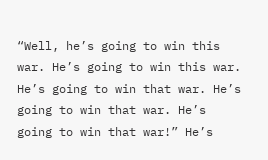“Well, he’s going to win this war. He’s going to win this war. He’s going to win that war. He’s going to win that war. He’s going to win that war!” He’s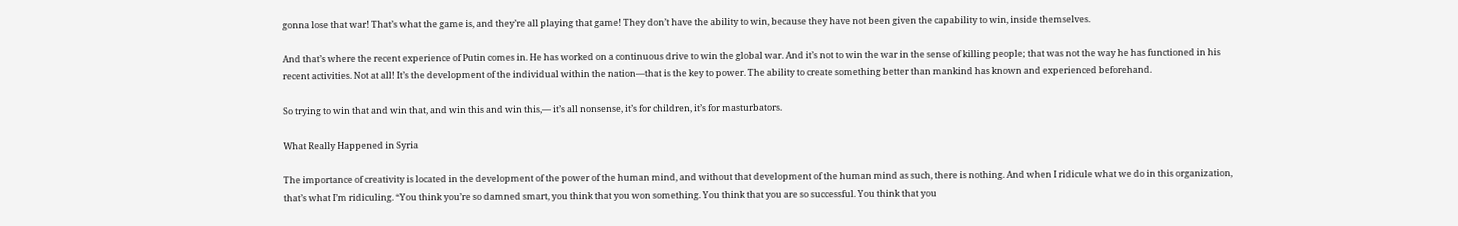gonna lose that war! That’s what the game is, and they’re all playing that game! They don’t have the ability to win, because they have not been given the capability to win, inside themselves.

And that’s where the recent experience of Putin comes in. He has worked on a continuous drive to win the global war. And it’s not to win the war in the sense of killing people; that was not the way he has functioned in his recent activities. Not at all! It’s the development of the individual within the nation—that is the key to power. The ability to create something better than mankind has known and experienced beforehand.

So trying to win that and win that, and win this and win this,— it’s all nonsense, it’s for children, it’s for masturbators.

What Really Happened in Syria

The importance of creativity is located in the development of the power of the human mind, and without that development of the human mind as such, there is nothing. And when I ridicule what we do in this organization, that’s what I’m ridiculing. “You think you’re so damned smart, you think that you won something. You think that you are so successful. You think that you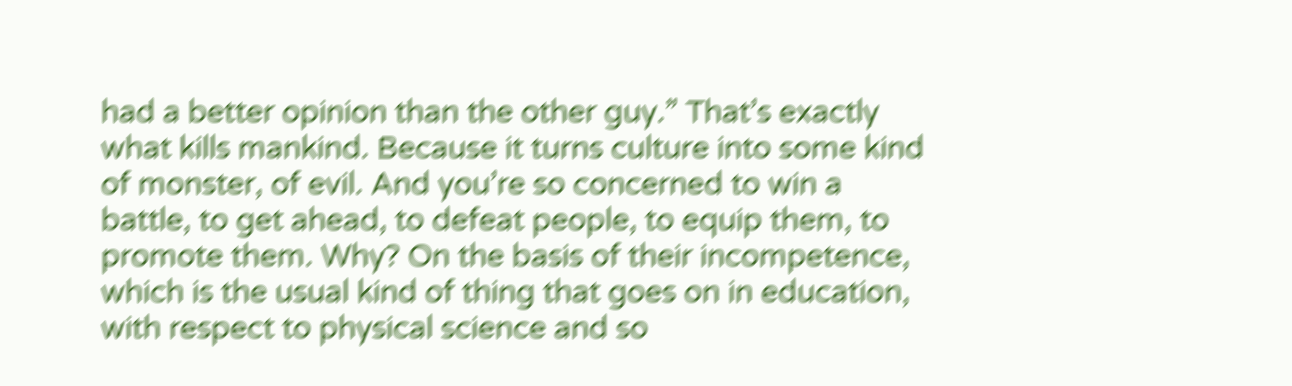had a better opinion than the other guy.” That’s exactly what kills mankind. Because it turns culture into some kind of monster, of evil. And you’re so concerned to win a battle, to get ahead, to defeat people, to equip them, to promote them. Why? On the basis of their incompetence, which is the usual kind of thing that goes on in education, with respect to physical science and so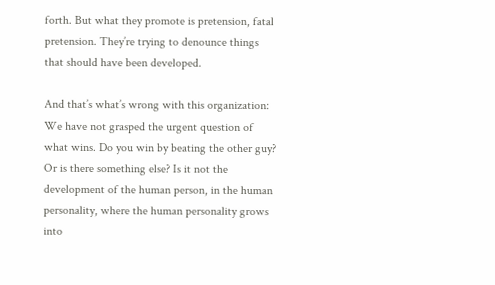forth. But what they promote is pretension, fatal pretension. They’re trying to denounce things that should have been developed.

And that’s what’s wrong with this organization: We have not grasped the urgent question of what wins. Do you win by beating the other guy? Or is there something else? Is it not the development of the human person, in the human personality, where the human personality grows into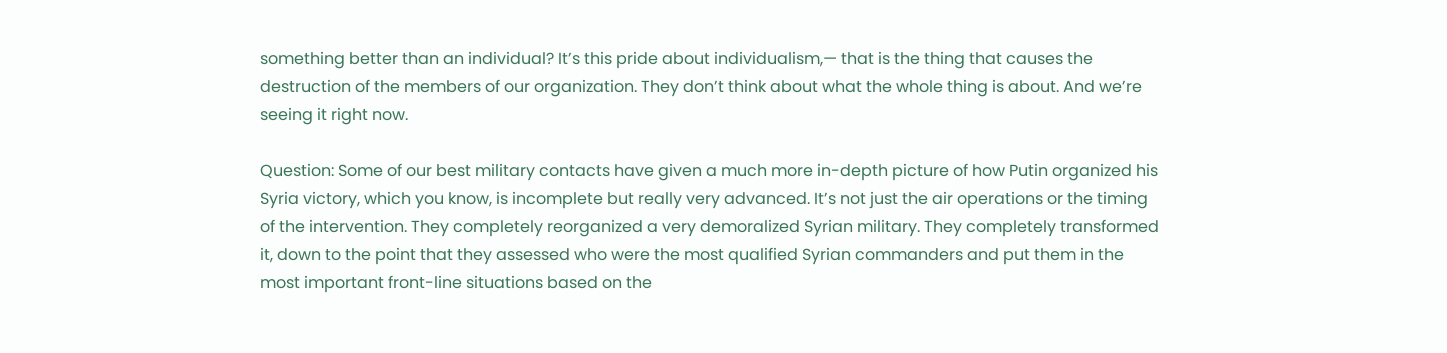something better than an individual? It’s this pride about individualism,— that is the thing that causes the destruction of the members of our organization. They don’t think about what the whole thing is about. And we’re seeing it right now.

Question: Some of our best military contacts have given a much more in-depth picture of how Putin organized his Syria victory, which you know, is incomplete but really very advanced. It’s not just the air operations or the timing of the intervention. They completely reorganized a very demoralized Syrian military. They completely transformed it, down to the point that they assessed who were the most qualified Syrian commanders and put them in the most important front-line situations based on the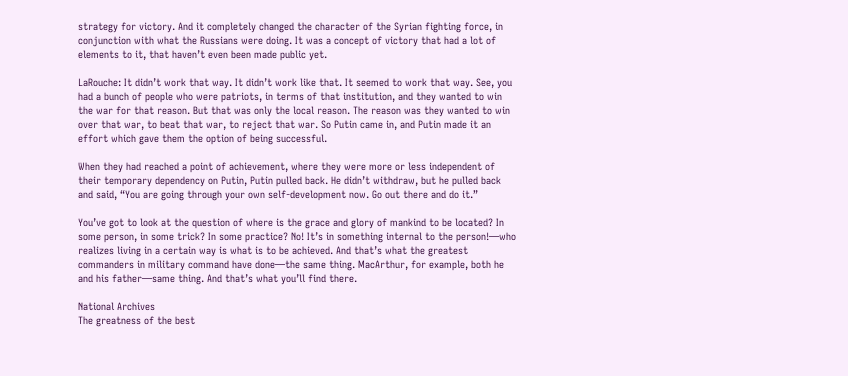strategy for victory. And it completely changed the character of the Syrian fighting force, in conjunction with what the Russians were doing. It was a concept of victory that had a lot of elements to it, that haven’t even been made public yet.

LaRouche: It didn’t work that way. It didn’t work like that. It seemed to work that way. See, you had a bunch of people who were patriots, in terms of that institution, and they wanted to win the war for that reason. But that was only the local reason. The reason was they wanted to win over that war, to beat that war, to reject that war. So Putin came in, and Putin made it an effort which gave them the option of being successful.

When they had reached a point of achievement, where they were more or less independent of their temporary dependency on Putin, Putin pulled back. He didn’t withdraw, but he pulled back and said, “You are going through your own self-development now. Go out there and do it.”

You’ve got to look at the question of where is the grace and glory of mankind to be located? In some person, in some trick? In some practice? No! It’s in something internal to the person!—who realizes living in a certain way is what is to be achieved. And that’s what the greatest commanders in military command have done—the same thing. MacArthur, for example, both he and his father—same thing. And that’s what you’ll find there.

National Archives
The greatness of the best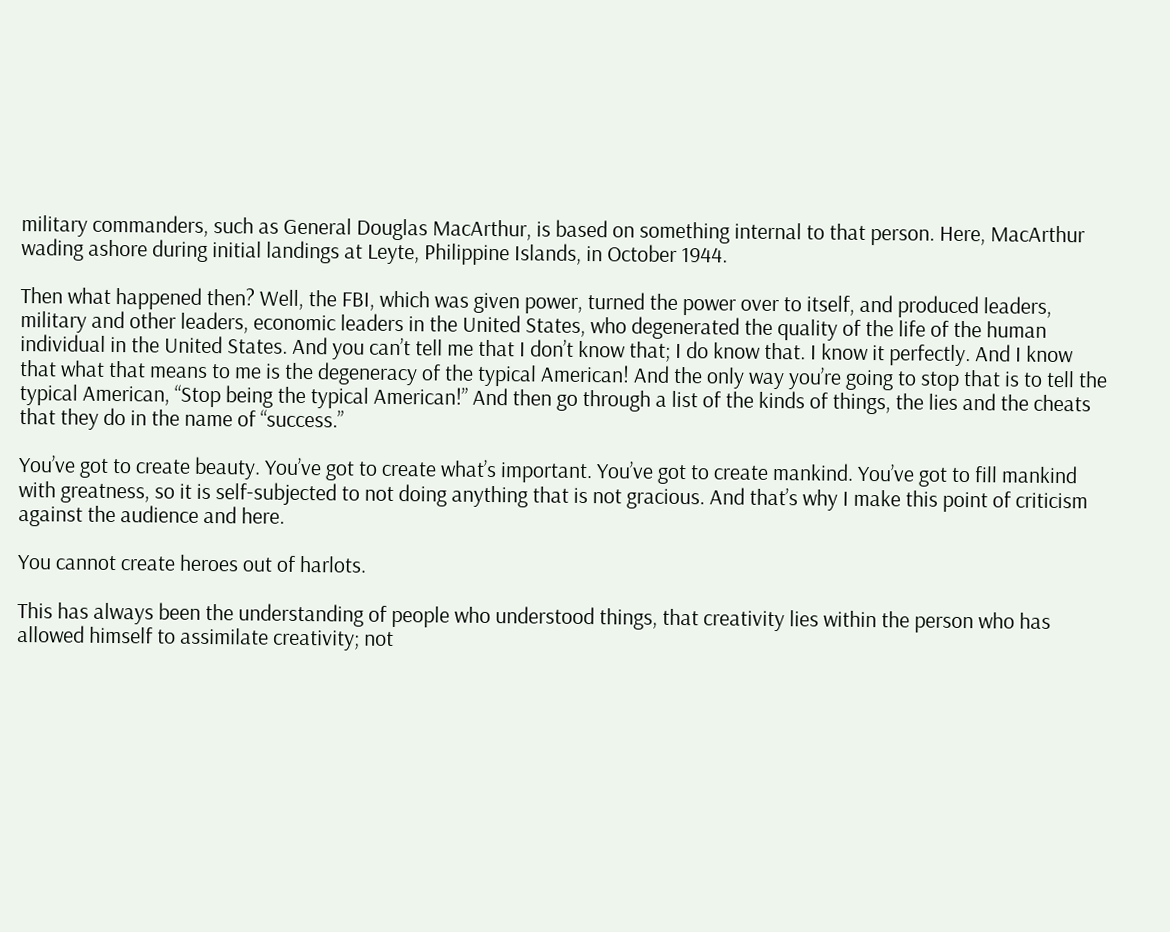military commanders, such as General Douglas MacArthur, is based on something internal to that person. Here, MacArthur wading ashore during initial landings at Leyte, Philippine Islands, in October 1944.

Then what happened then? Well, the FBI, which was given power, turned the power over to itself, and produced leaders, military and other leaders, economic leaders in the United States, who degenerated the quality of the life of the human individual in the United States. And you can’t tell me that I don’t know that; I do know that. I know it perfectly. And I know that what that means to me is the degeneracy of the typical American! And the only way you’re going to stop that is to tell the typical American, “Stop being the typical American!” And then go through a list of the kinds of things, the lies and the cheats that they do in the name of “success.”

You’ve got to create beauty. You’ve got to create what’s important. You’ve got to create mankind. You’ve got to fill mankind with greatness, so it is self-subjected to not doing anything that is not gracious. And that’s why I make this point of criticism against the audience and here.

You cannot create heroes out of harlots.

This has always been the understanding of people who understood things, that creativity lies within the person who has allowed himself to assimilate creativity; not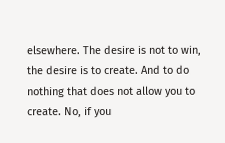elsewhere. The desire is not to win, the desire is to create. And to do nothing that does not allow you to create. No, if you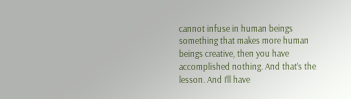cannot infuse in human beings something that makes more human beings creative, then you have accomplished nothing. And that’s the lesson. And I’ll have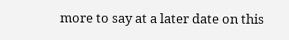more to say at a later date on this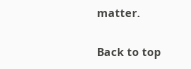matter.

Back to top